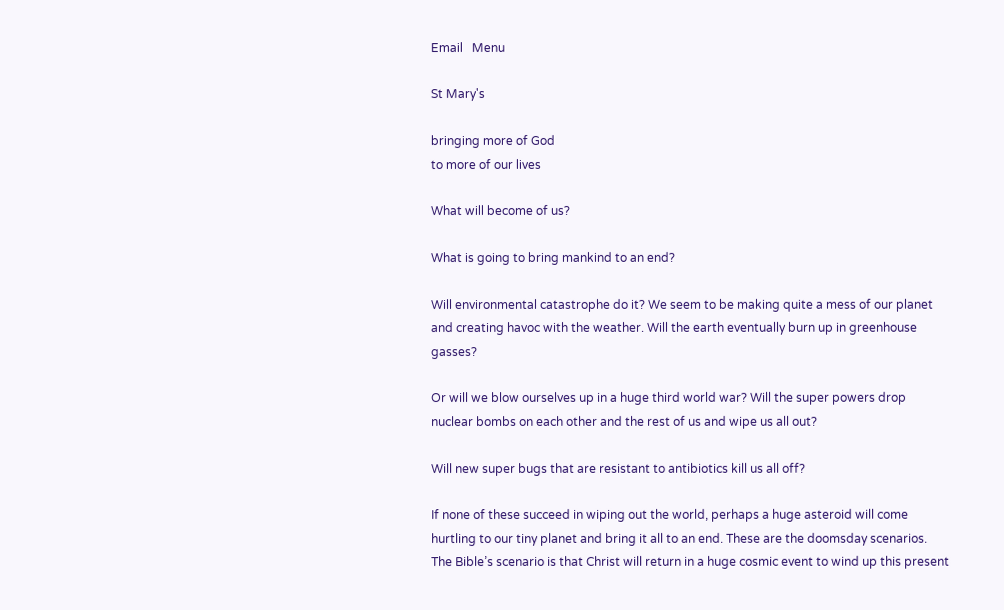Email   Menu

St Mary's

bringing more of God
to more of our lives

What will become of us?

What is going to bring mankind to an end?

Will environmental catastrophe do it? We seem to be making quite a mess of our planet and creating havoc with the weather. Will the earth eventually burn up in greenhouse gasses?

Or will we blow ourselves up in a huge third world war? Will the super powers drop nuclear bombs on each other and the rest of us and wipe us all out?

Will new super bugs that are resistant to antibiotics kill us all off?

If none of these succeed in wiping out the world, perhaps a huge asteroid will come hurtling to our tiny planet and bring it all to an end. These are the doomsday scenarios. The Bible’s scenario is that Christ will return in a huge cosmic event to wind up this present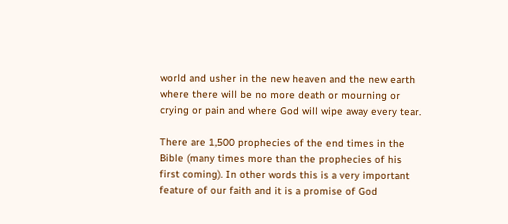world and usher in the new heaven and the new earth where there will be no more death or mourning or crying or pain and where God will wipe away every tear.

There are 1,500 prophecies of the end times in the Bible (many times more than the prophecies of his first coming). In other words this is a very important feature of our faith and it is a promise of God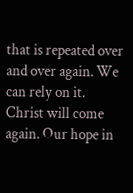that is repeated over and over again. We can rely on it. Christ will come again. Our hope in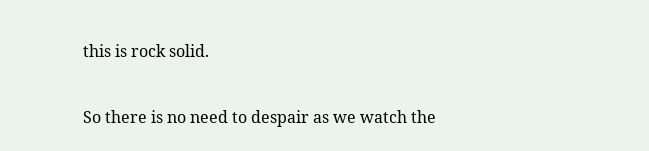this is rock solid.

So there is no need to despair as we watch the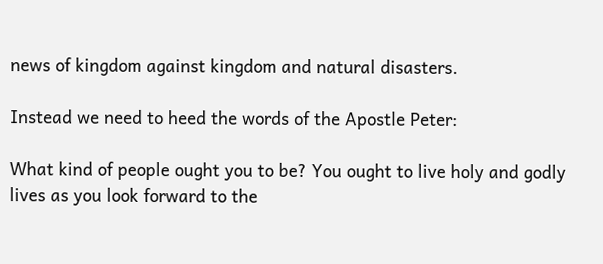news of kingdom against kingdom and natural disasters.

Instead we need to heed the words of the Apostle Peter:

What kind of people ought you to be? You ought to live holy and godly lives as you look forward to the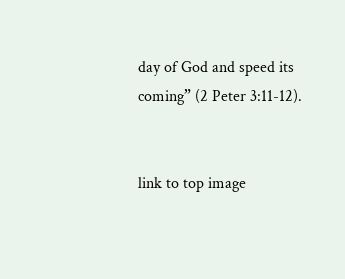day of God and speed its coming” (2 Peter 3:11-12).


link to top image